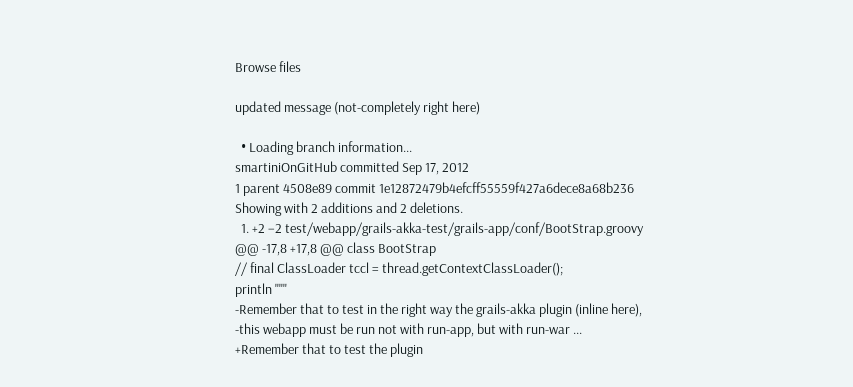Browse files

updated message (not-completely right here)

  • Loading branch information...
smartiniOnGitHub committed Sep 17, 2012
1 parent 4508e89 commit 1e12872479b4efcff55559f427a6dece8a68b236
Showing with 2 additions and 2 deletions.
  1. +2 −2 test/webapp/grails-akka-test/grails-app/conf/BootStrap.groovy
@@ -17,8 +17,8 @@ class BootStrap
// final ClassLoader tccl = thread.getContextClassLoader();
println """
-Remember that to test in the right way the grails-akka plugin (inline here),
-this webapp must be run not with run-app, but with run-war ...
+Remember that to test the plugin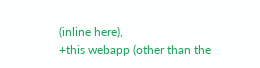(inline here),
+this webapp (other than the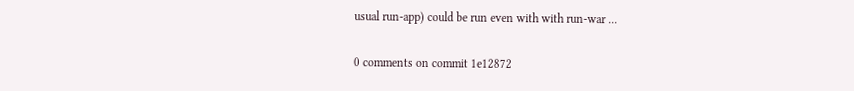usual run-app) could be run even with with run-war ...

0 comments on commit 1e12872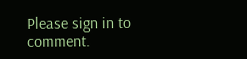Please sign in to comment.